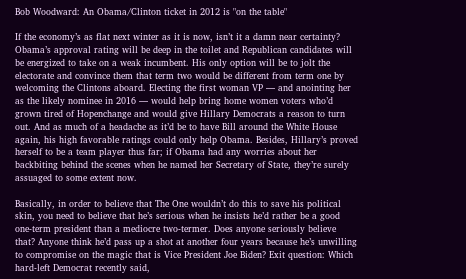Bob Woodward: An Obama/Clinton ticket in 2012 is "on the table"

If the economy’s as flat next winter as it is now, isn’t it a damn near certainty? Obama’s approval rating will be deep in the toilet and Republican candidates will be energized to take on a weak incumbent. His only option will be to jolt the electorate and convince them that term two would be different from term one by welcoming the Clintons aboard. Electing the first woman VP — and anointing her as the likely nominee in 2016 — would help bring home women voters who’d grown tired of Hopenchange and would give Hillary Democrats a reason to turn out. And as much of a headache as it’d be to have Bill around the White House again, his high favorable ratings could only help Obama. Besides, Hillary’s proved herself to be a team player thus far; if Obama had any worries about her backbiting behind the scenes when he named her Secretary of State, they’re surely assuaged to some extent now.

Basically, in order to believe that The One wouldn’t do this to save his political skin, you need to believe that he’s serious when he insists he’d rather be a good one-term president than a mediocre two-termer. Does anyone seriously believe that? Anyone think he’d pass up a shot at another four years because he’s unwilling to compromise on the magic that is Vice President Joe Biden? Exit question: Which hard-left Democrat recently said,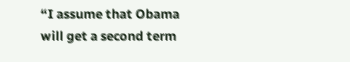“I assume that Obama will get a second term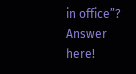in office”? Answer here!